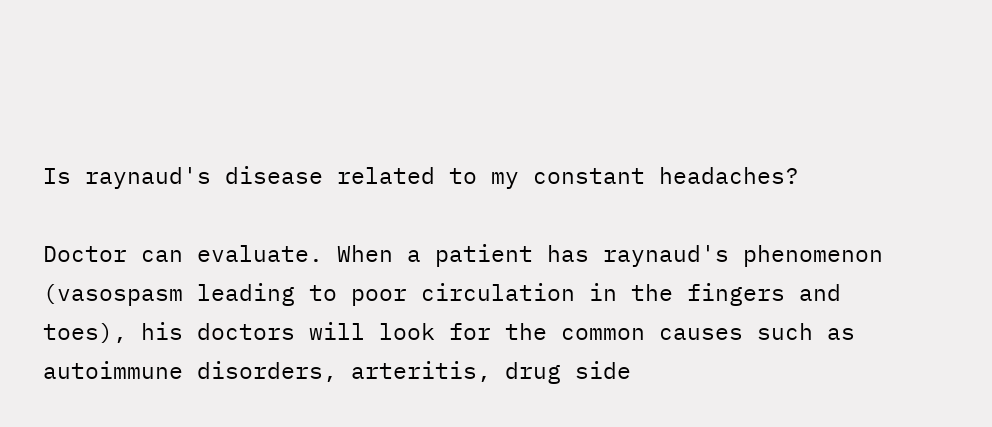Is raynaud's disease related to my constant headaches?

Doctor can evaluate. When a patient has raynaud's phenomenon (vasospasm leading to poor circulation in the fingers and toes), his doctors will look for the common causes such as autoimmune disorders, arteritis, drug side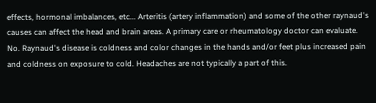effects, hormonal imbalances, etc... Arteritis (artery inflammation) and some of the other raynaud's causes can affect the head and brain areas. A primary care or rheumatology doctor can evaluate.
No. Raynaud's disease is coldness and color changes in the hands and/or feet plus increased pain and coldness on exposure to cold. Headaches are not typically a part of this.